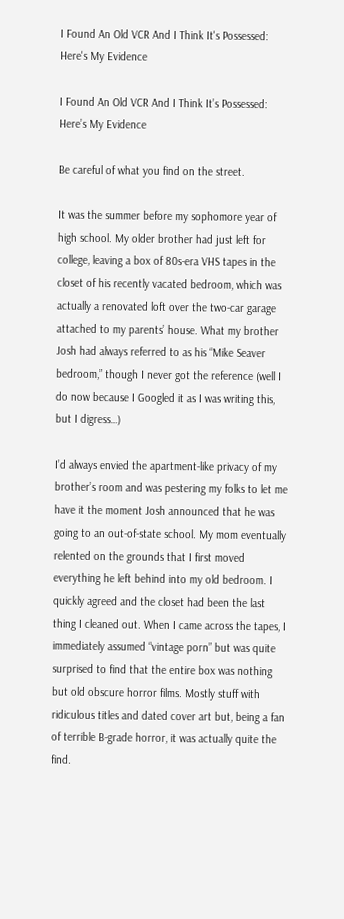I Found An Old VCR And I Think It's Possessed: Here's My Evidence

I Found An Old VCR And I Think It’s Possessed: Here’s My Evidence

Be careful of what you find on the street.

It was the summer before my sophomore year of high school. My older brother had just left for college, leaving a box of 80s-era VHS tapes in the closet of his recently vacated bedroom, which was actually a renovated loft over the two-car garage attached to my parents’ house. What my brother Josh had always referred to as his “Mike Seaver bedroom,” though I never got the reference (well I do now because I Googled it as I was writing this, but I digress…)

I’d always envied the apartment-like privacy of my brother’s room and was pestering my folks to let me have it the moment Josh announced that he was going to an out-of-state school. My mom eventually relented on the grounds that I first moved everything he left behind into my old bedroom. I quickly agreed and the closet had been the last thing I cleaned out. When I came across the tapes, I immediately assumed “vintage porn” but was quite surprised to find that the entire box was nothing but old obscure horror films. Mostly stuff with ridiculous titles and dated cover art but, being a fan of terrible B-grade horror, it was actually quite the find.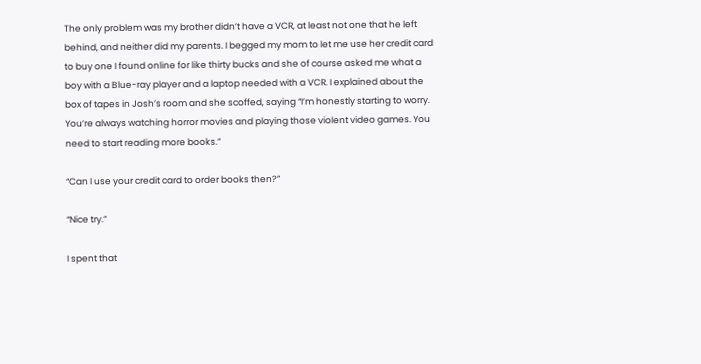The only problem was my brother didn’t have a VCR, at least not one that he left behind, and neither did my parents. I begged my mom to let me use her credit card to buy one I found online for like thirty bucks and she of course asked me what a boy with a Blue-ray player and a laptop needed with a VCR. I explained about the box of tapes in Josh’s room and she scoffed, saying “I’m honestly starting to worry. You’re always watching horror movies and playing those violent video games. You need to start reading more books.”

“Can I use your credit card to order books then?”

“Nice try.”

I spent that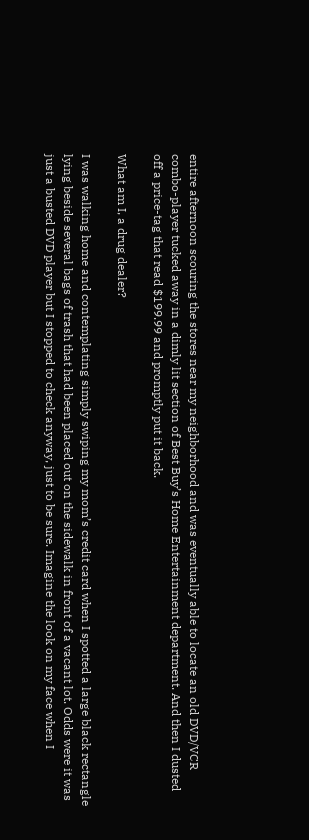entire afternoon scouring the stores near my neighborhood and was eventually able to locate an old DVD/VCR combo-player tucked away in a dimly lit section of Best Buy’s Home Entertainment department. And then I dusted off a price-tag that read $199.99 and promptly put it back.

What am I, a drug dealer?

I was walking home and contemplating simply swiping my mom’s credit card when I spotted a large black rectangle lying beside several bags of trash that had been placed out on the sidewalk in front of a vacant lot. Odds were it was just a busted DVD player but I stopped to check anyway, just to be sure. Imagine the look on my face when I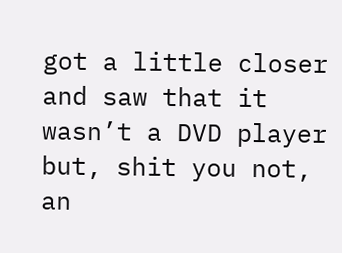got a little closer and saw that it wasn’t a DVD player but, shit you not, an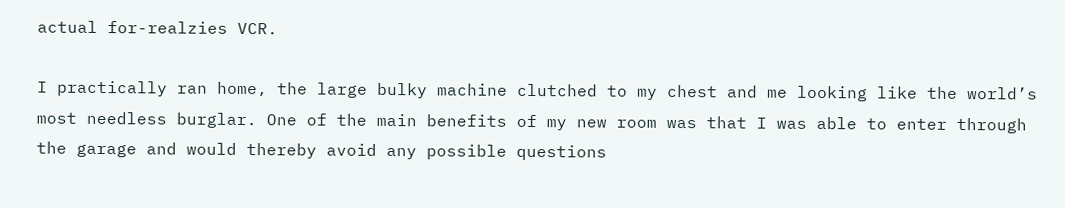actual for-realzies VCR.

I practically ran home, the large bulky machine clutched to my chest and me looking like the world’s most needless burglar. One of the main benefits of my new room was that I was able to enter through the garage and would thereby avoid any possible questions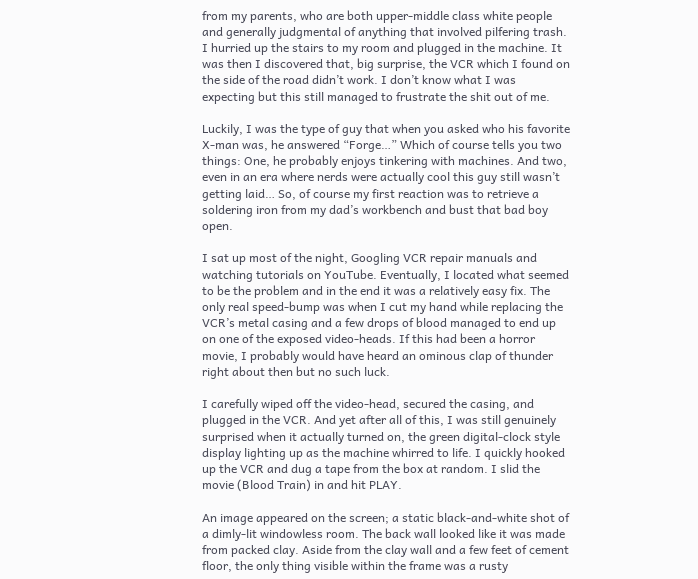from my parents, who are both upper-middle class white people and generally judgmental of anything that involved pilfering trash. I hurried up the stairs to my room and plugged in the machine. It was then I discovered that, big surprise, the VCR which I found on the side of the road didn’t work. I don’t know what I was expecting but this still managed to frustrate the shit out of me.

Luckily, I was the type of guy that when you asked who his favorite X-man was, he answered “Forge…” Which of course tells you two things: One, he probably enjoys tinkering with machines. And two, even in an era where nerds were actually cool this guy still wasn’t getting laid… So, of course my first reaction was to retrieve a soldering iron from my dad’s workbench and bust that bad boy open.

I sat up most of the night, Googling VCR repair manuals and watching tutorials on YouTube. Eventually, I located what seemed to be the problem and in the end it was a relatively easy fix. The only real speed-bump was when I cut my hand while replacing the VCR’s metal casing and a few drops of blood managed to end up on one of the exposed video-heads. If this had been a horror movie, I probably would have heard an ominous clap of thunder right about then but no such luck.

I carefully wiped off the video-head, secured the casing, and plugged in the VCR. And yet after all of this, I was still genuinely surprised when it actually turned on, the green digital-clock style display lighting up as the machine whirred to life. I quickly hooked up the VCR and dug a tape from the box at random. I slid the movie (Blood Train) in and hit PLAY.

An image appeared on the screen; a static black-and-white shot of a dimly-lit windowless room. The back wall looked like it was made from packed clay. Aside from the clay wall and a few feet of cement floor, the only thing visible within the frame was a rusty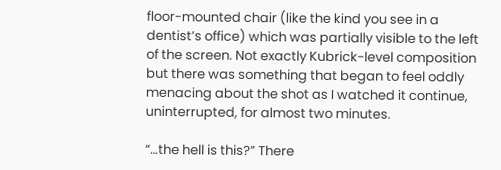floor-mounted chair (like the kind you see in a dentist’s office) which was partially visible to the left of the screen. Not exactly Kubrick-level composition but there was something that began to feel oddly menacing about the shot as I watched it continue, uninterrupted, for almost two minutes.

“…the hell is this?” There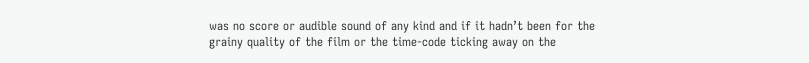was no score or audible sound of any kind and if it hadn’t been for the grainy quality of the film or the time-code ticking away on the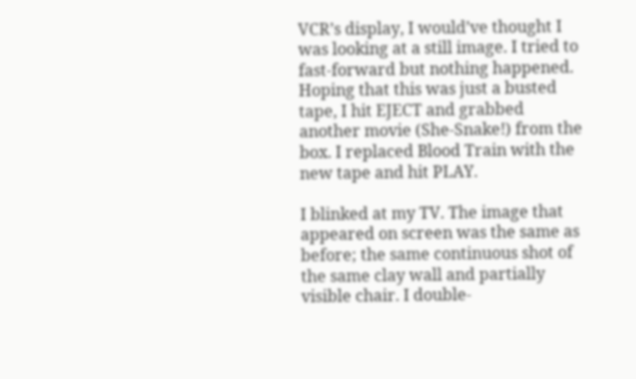VCR’s display, I would’ve thought I was looking at a still image. I tried to fast-forward but nothing happened. Hoping that this was just a busted tape, I hit EJECT and grabbed another movie (She-Snake!) from the box. I replaced Blood Train with the new tape and hit PLAY.

I blinked at my TV. The image that appeared on screen was the same as before; the same continuous shot of the same clay wall and partially visible chair. I double-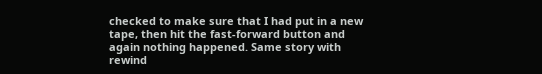checked to make sure that I had put in a new tape, then hit the fast-forward button and again nothing happened. Same story with rewind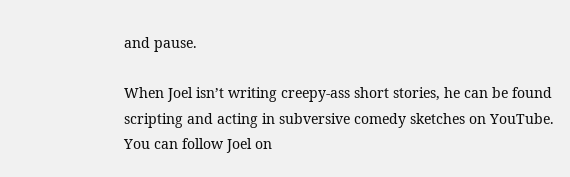and pause.

When Joel isn’t writing creepy-ass short stories, he can be found scripting and acting in subversive comedy sketches on YouTube. You can follow Joel on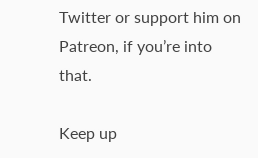Twitter or support him on Patreon, if you’re into that.

Keep up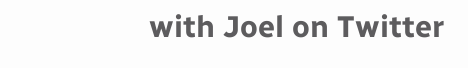with Joel on Twitter